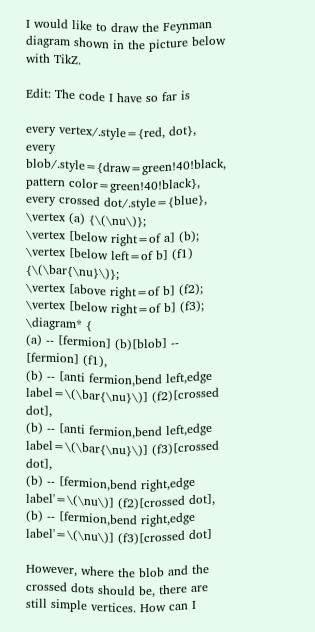I would like to draw the Feynman diagram shown in the picture below with TikZ.

Edit: The code I have so far is

every vertex/.style={red, dot},
every blob/.style={draw=green!40!black, pattern color=green!40!black},
every crossed dot/.style={blue},
\vertex (a) {\(\nu\)};
\vertex [below right=of a] (b);
\vertex [below left=of b] (f1) {\(\bar{\nu}\)};
\vertex [above right=of b] (f2);
\vertex [below right=of b] (f3);
\diagram* {
(a) -- [fermion] (b)[blob] -- [fermion] (f1),
(b) -- [anti fermion,bend left,edge label=\(\bar{\nu}\)] (f2)[crossed dot],
(b) -- [anti fermion,bend left,edge label=\(\bar{\nu}\)] (f3)[crossed dot],
(b) -- [fermion,bend right,edge label'=\(\nu\)] (f2)[crossed dot],
(b) -- [fermion,bend right,edge label'=\(\nu\)] (f3)[crossed dot]

However, where the blob and the crossed dots should be, there are still simple vertices. How can I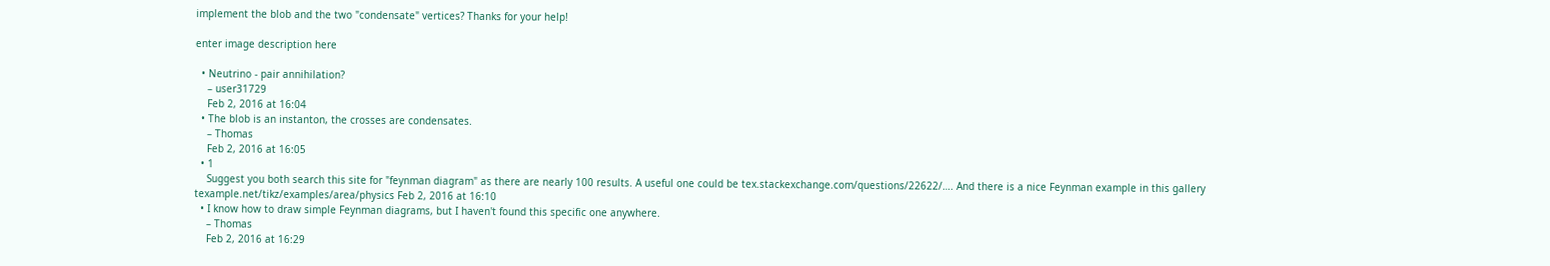implement the blob and the two "condensate" vertices? Thanks for your help!

enter image description here

  • Neutrino - pair annihilation?
    – user31729
    Feb 2, 2016 at 16:04
  • The blob is an instanton, the crosses are condensates.
    – Thomas
    Feb 2, 2016 at 16:05
  • 1
    Suggest you both search this site for "feynman diagram" as there are nearly 100 results. A useful one could be tex.stackexchange.com/questions/22622/…. And there is a nice Feynman example in this gallery texample.net/tikz/examples/area/physics Feb 2, 2016 at 16:10
  • I know how to draw simple Feynman diagrams, but I haven't found this specific one anywhere.
    – Thomas
    Feb 2, 2016 at 16:29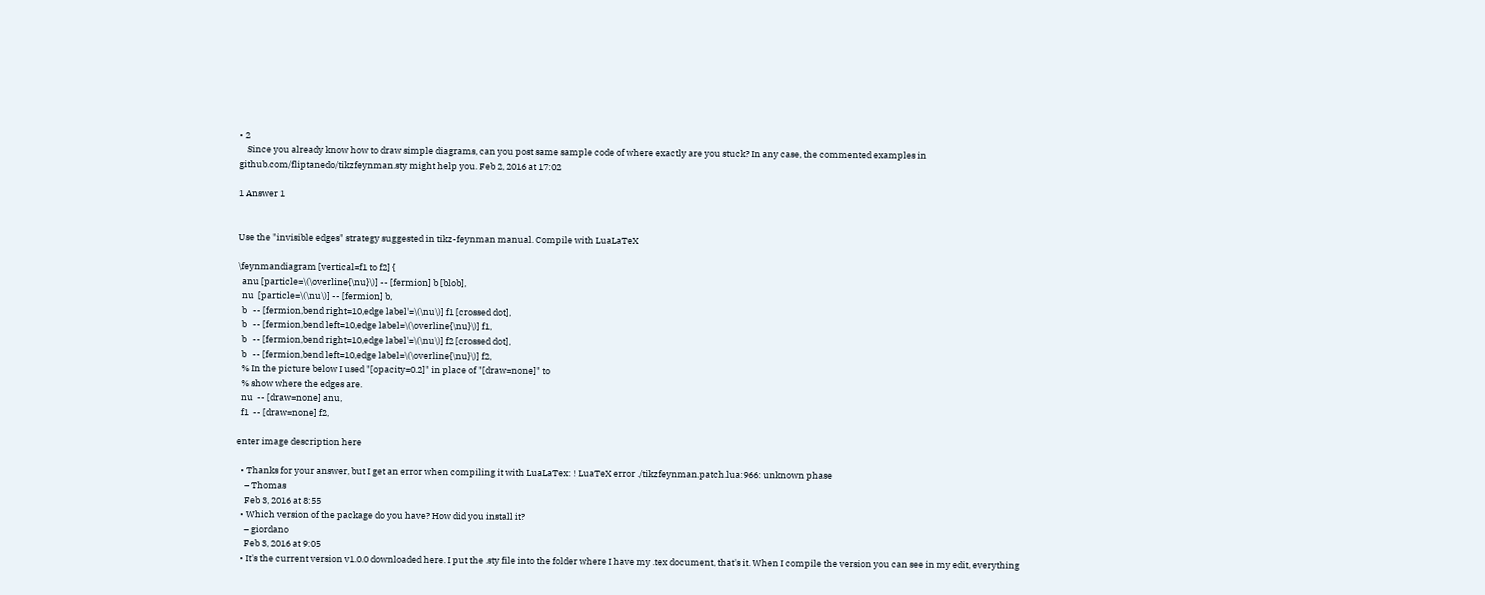• 2
    Since you already know how to draw simple diagrams, can you post same sample code of where exactly are you stuck? In any case, the commented examples in github.com/fliptanedo/tikzfeynman.sty might help you. Feb 2, 2016 at 17:02

1 Answer 1


Use the "invisible edges" strategy suggested in tikz-feynman manual. Compile with LuaLaTeX

\feynmandiagram [vertical=f1 to f2] {
  anu [particle=\(\overline{\nu}\)] -- [fermion] b [blob],
  nu  [particle=\(\nu\)] -- [fermion] b,
  b   -- [fermion,bend right=10,edge label'=\(\nu\)] f1 [crossed dot],
  b   -- [fermion,bend left=10,edge label=\(\overline{\nu}\)] f1,
  b   -- [fermion,bend right=10,edge label'=\(\nu\)] f2 [crossed dot],
  b   -- [fermion,bend left=10,edge label=\(\overline{\nu}\)] f2,
  % In the picture below I used "[opacity=0.2]" in place of "[draw=none]" to
  % show where the edges are.
  nu  -- [draw=none] anu,
  f1  -- [draw=none] f2,

enter image description here

  • Thanks for your answer, but I get an error when compiling it with LuaLaTex: ! LuaTeX error ./tikzfeynman.patch.lua:966: unknown phase
    – Thomas
    Feb 3, 2016 at 8:55
  • Which version of the package do you have? How did you install it?
    – giordano
    Feb 3, 2016 at 9:05
  • It's the current version v1.0.0 downloaded here. I put the .sty file into the folder where I have my .tex document, that's it. When I compile the version you can see in my edit, everything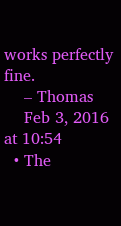works perfectly fine.
    – Thomas
    Feb 3, 2016 at 10:54
  • The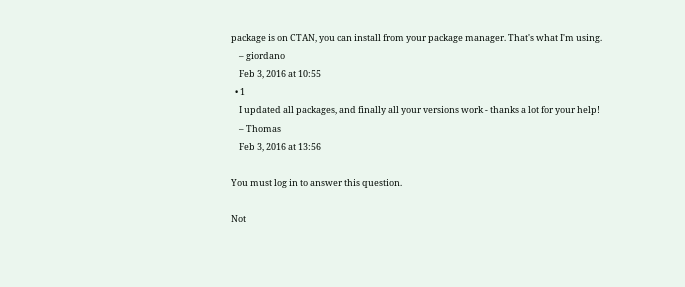package is on CTAN, you can install from your package manager. That's what I'm using.
    – giordano
    Feb 3, 2016 at 10:55
  • 1
    I updated all packages, and finally all your versions work - thanks a lot for your help!
    – Thomas
    Feb 3, 2016 at 13:56

You must log in to answer this question.

Not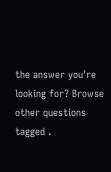the answer you're looking for? Browse other questions tagged .